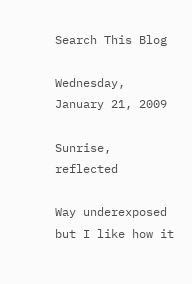Search This Blog

Wednesday, January 21, 2009

Sunrise, reflected

Way underexposed but I like how it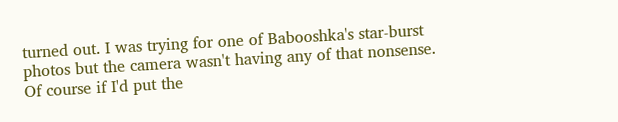turned out. I was trying for one of Babooshka's star-burst photos but the camera wasn't having any of that nonsense. Of course if I'd put the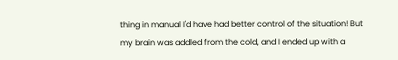thing in manual I'd have had better control of the situation! But my brain was addled from the cold, and I ended up with a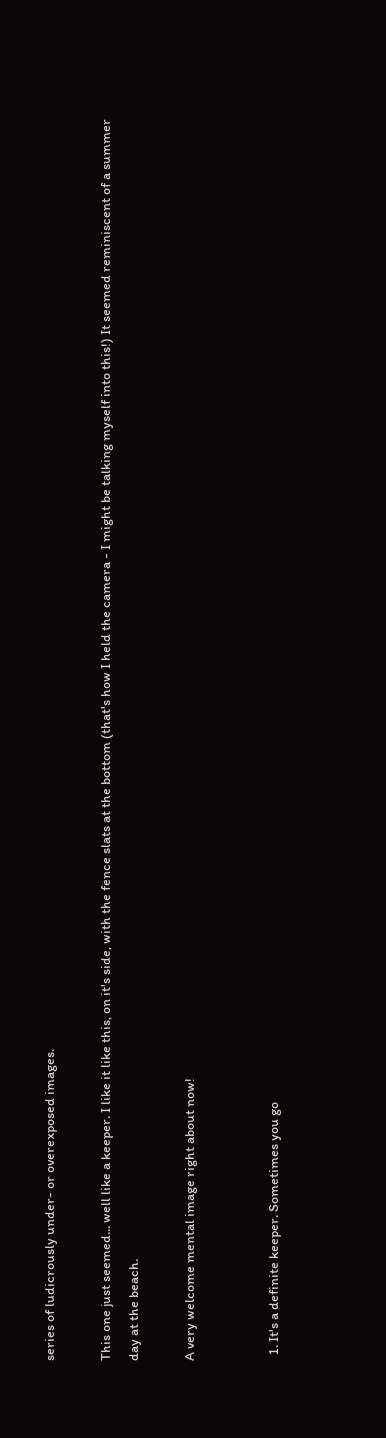series of ludicrously under- or overexposed images.

This one just seemed... well like a keeper. I like it like this, on it's side, with the fence slats at the bottom (that's how I held the camera - I might be talking myself into this!) It seemed reminiscent of a summer day at the beach.

A very welcome mental image right about now!


  1. It's a definite keeper. Sometimes you go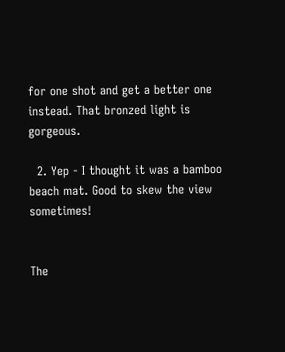for one shot and get a better one instead. That bronzed light is gorgeous.

  2. Yep - I thought it was a bamboo beach mat. Good to skew the view sometimes!


The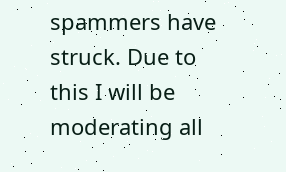spammers have struck. Due to this I will be moderating all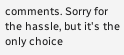comments. Sorry for the hassle, but it's the only choice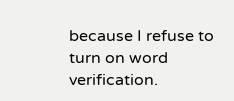because I refuse to turn on word verification.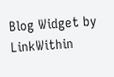Blog Widget by LinkWithin